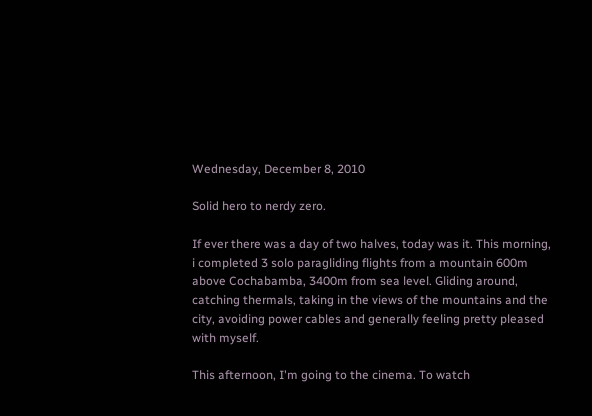Wednesday, December 8, 2010

Solid hero to nerdy zero.

If ever there was a day of two halves, today was it. This morning, i completed 3 solo paragliding flights from a mountain 600m above Cochabamba, 3400m from sea level. Gliding around, catching thermals, taking in the views of the mountains and the city, avoiding power cables and generally feeling pretty pleased with myself.

This afternoon, I'm going to the cinema. To watch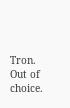Tron. Out of choice.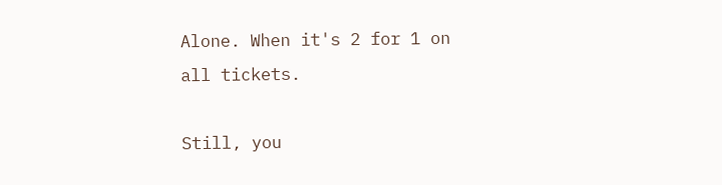Alone. When it's 2 for 1 on all tickets.

Still, you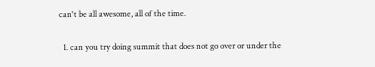can't be all awesome, all of the time.


  1. can you try doing summit that does not go over or under the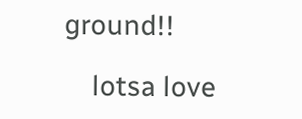ground!!

    lotsa love